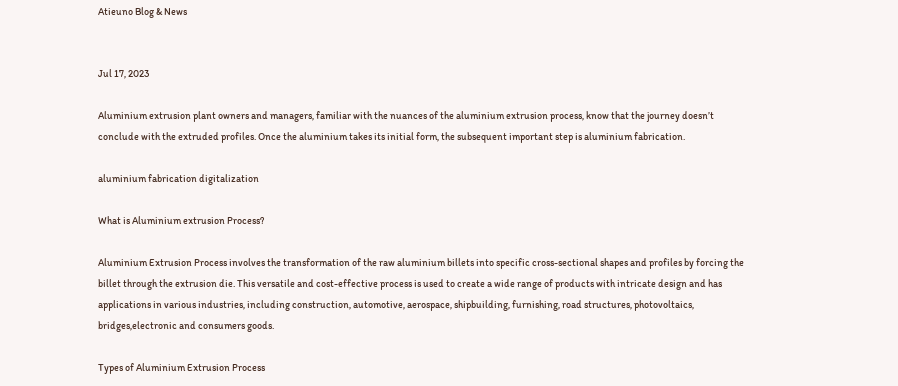Atieuno Blog & News


Jul 17, 2023

Aluminium extrusion plant owners and managers, familiar with the nuances of the aluminium extrusion process, know that the journey doesn’t conclude with the extruded profiles. Once the aluminium takes its initial form, the subsequent important step is aluminium fabrication.

aluminium fabrication digitalization

What is Aluminium extrusion Process?

Aluminium Extrusion Process involves the transformation of the raw aluminium billets into specific cross-sectional shapes and profiles by forcing the billet through the extrusion die. This versatile and cost-effective process is used to create a wide range of products with intricate design and has applications in various industries, including construction, automotive, aerospace, shipbuilding, furnishing, road structures, photovoltaics, bridges,electronic and consumers goods.

Types of Aluminium Extrusion Process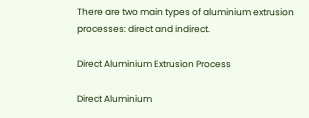There are two main types of aluminium extrusion processes: direct and indirect.

Direct Aluminium Extrusion Process

Direct Aluminium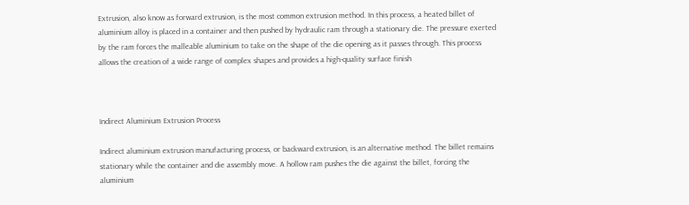Extrusion, also know as forward extrusion, is the most common extrusion method. In this process, a heated billet of aluminium alloy is placed in a container and then pushed by hydraulic ram through a stationary die. The pressure exerted by the ram forces the malleable aluminium to take on the shape of the die opening as it passes through. This process allows the creation of a wide range of complex shapes and provides a high-quality surface finish



Indirect Aluminium Extrusion Process

Indirect aluminium extrusion manufacturing process, or backward extrusion, is an alternative method. The billet remains stationary while the container and die assembly move. A hollow ram pushes the die against the billet, forcing the aluminium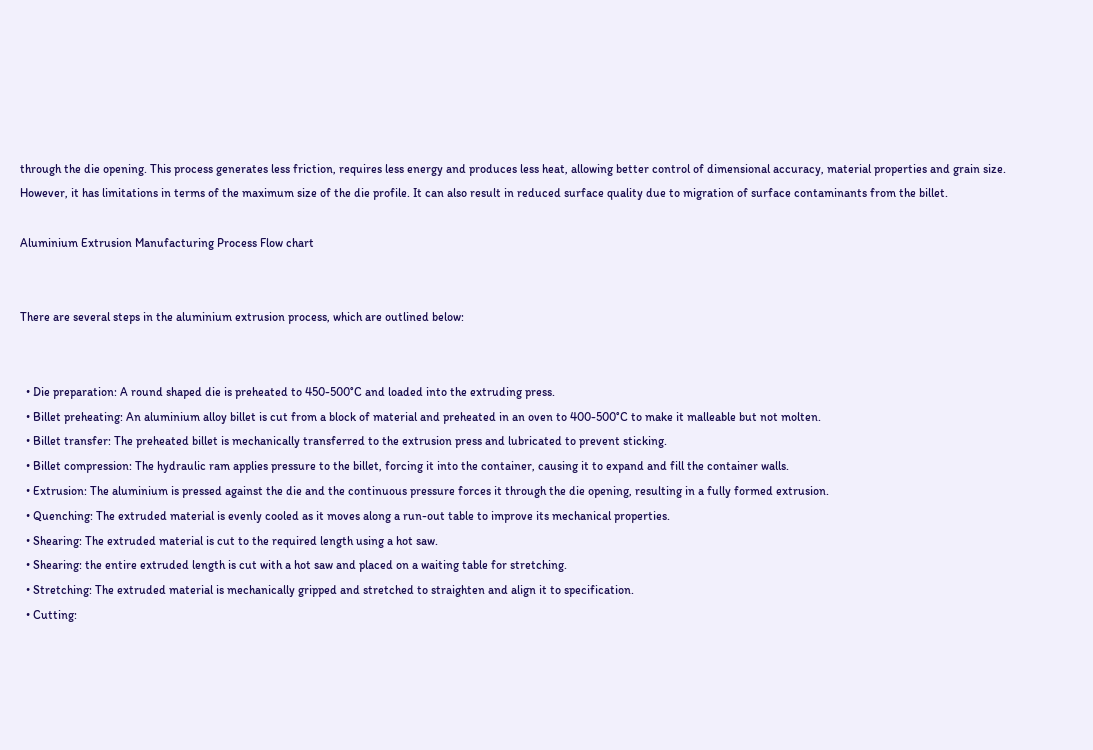through the die opening. This process generates less friction, requires less energy and produces less heat, allowing better control of dimensional accuracy, material properties and grain size. However, it has limitations in terms of the maximum size of the die profile. It can also result in reduced surface quality due to migration of surface contaminants from the billet.

Aluminium Extrusion Manufacturing Process Flow chart


There are several steps in the aluminium extrusion process, which are outlined below:


  • Die preparation: A round shaped die is preheated to 450-500°C and loaded into the extruding press.
  • Billet preheating: An aluminium alloy billet is cut from a block of material and preheated in an oven to 400-500°C to make it malleable but not molten.
  • Billet transfer: The preheated billet is mechanically transferred to the extrusion press and lubricated to prevent sticking.
  • Billet compression: The hydraulic ram applies pressure to the billet, forcing it into the container, causing it to expand and fill the container walls.
  • Extrusion: The aluminium is pressed against the die and the continuous pressure forces it through the die opening, resulting in a fully formed extrusion.
  • Quenching: The extruded material is evenly cooled as it moves along a run-out table to improve its mechanical properties.
  • Shearing: The extruded material is cut to the required length using a hot saw.
  • Shearing: the entire extruded length is cut with a hot saw and placed on a waiting table for stretching.
  • Stretching: The extruded material is mechanically gripped and stretched to straighten and align it to specification.
  • Cutting: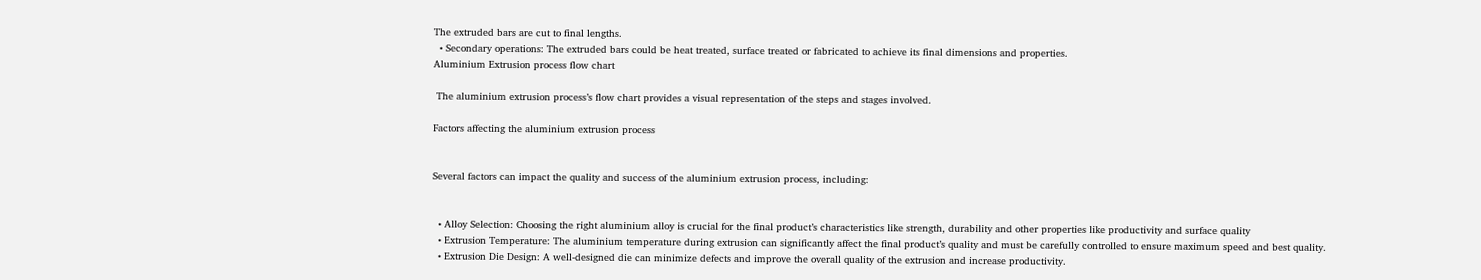The extruded bars are cut to final lengths.
  • Secondary operations: The extruded bars could be heat treated, surface treated or fabricated to achieve its final dimensions and properties.
Aluminium Extrusion process flow chart

 The aluminium extrusion process’s flow chart provides a visual representation of the steps and stages involved.

Factors affecting the aluminium extrusion process


Several factors can impact the quality and success of the aluminium extrusion process, including:


  • Alloy Selection: Choosing the right aluminium alloy is crucial for the final product’s characteristics like strength, durability and other properties like productivity and surface quality
  • Extrusion Temperature: The aluminium temperature during extrusion can significantly affect the final product’s quality and must be carefully controlled to ensure maximum speed and best quality.
  • Extrusion Die Design: A well-designed die can minimize defects and improve the overall quality of the extrusion and increase productivity.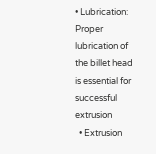• Lubrication: Proper lubrication of the billet head is essential for successful extrusion
  • Extrusion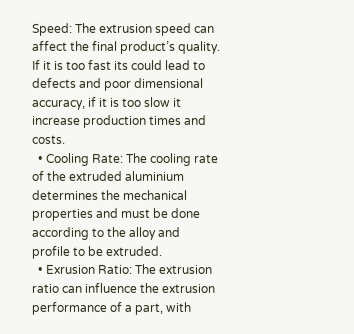Speed: The extrusion speed can affect the final product’s quality. If it is too fast its could lead to defects and poor dimensional accuracy, if it is too slow it increase production times and costs.
  • Cooling Rate: The cooling rate of the extruded aluminium determines the mechanical properties and must be done according to the alloy and profile to be extruded.
  • Exrusion Ratio: The extrusion ratio can influence the extrusion performance of a part, with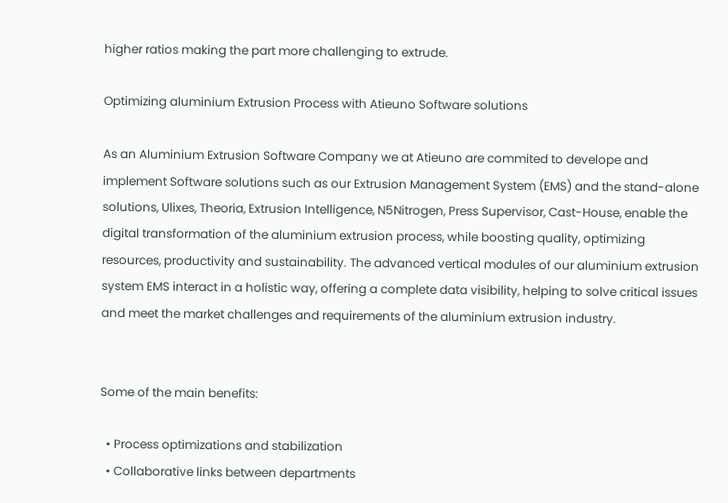higher ratios making the part more challenging to extrude.

Optimizing aluminium Extrusion Process with Atieuno Software solutions

As an Aluminium Extrusion Software Company we at Atieuno are commited to develope and implement Software solutions such as our Extrusion Management System (EMS) and the stand-alone solutions, Ulixes, Theoria, Extrusion Intelligence, N5Nitrogen, Press Supervisor, Cast-House, enable the digital transformation of the aluminium extrusion process, while boosting quality, optimizing resources, productivity and sustainability. The advanced vertical modules of our aluminium extrusion system EMS interact in a holistic way, offering a complete data visibility, helping to solve critical issues and meet the market challenges and requirements of the aluminium extrusion industry.


Some of the main benefits:

  • Process optimizations and stabilization
  • Collaborative links between departments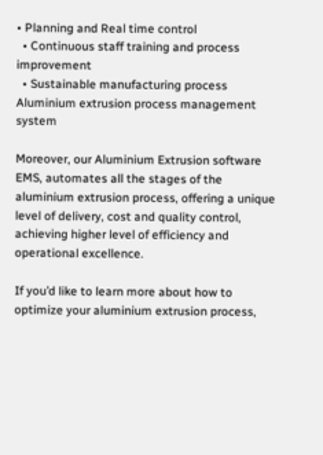• Planning and Real time control
  • Continuous staff training and process improvement
  • Sustainable manufacturing process
Aluminium extrusion process management system

Moreover, our Aluminium Extrusion software EMS, automates all the stages of the aluminium extrusion process, offering a unique level of delivery, cost and quality control, achieving higher level of efficiency and operational excellence.

If you’d like to learn more about how to optimize your aluminium extrusion process,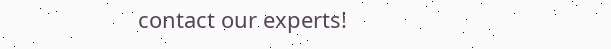contact our experts!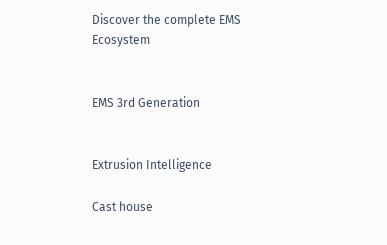Discover the complete EMS Ecosystem


EMS 3rd Generation


Extrusion Intelligence

Cast house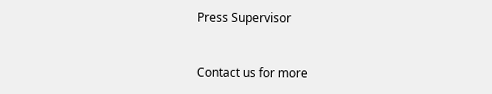Press Supervisor


Contact us for more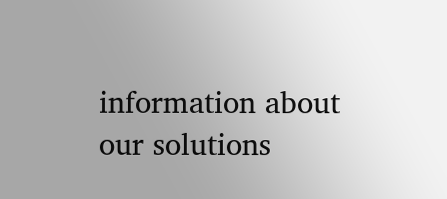information about our solutions